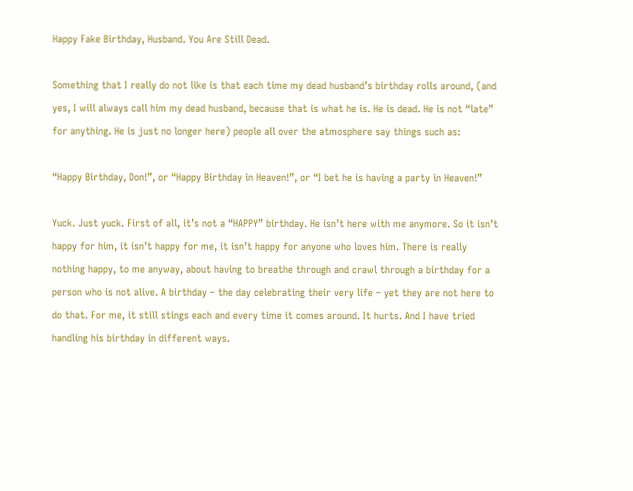Happy Fake Birthday, Husband. You Are Still Dead.

Something that I really do not like is that each time my dead husband’s birthday rolls around, (and yes, I will always call him my dead husband, because that is what he is. He is dead. He is not “late” for anything. He is just no longer here) people all over the atmosphere say things such as:

“Happy Birthday, Don!”, or “Happy Birthday in Heaven!”, or “I bet he is having a party in Heaven!”

Yuck. Just yuck. First of all, it’s not a “HAPPY” birthday. He isn’t here with me anymore. So it isn’t happy for him, it isn’t happy for me, it isn’t happy for anyone who loves him. There is really nothing happy, to me anyway, about having to breathe through and crawl through a birthday for a person who is not alive. A birthday – the day celebrating their very life – yet they are not here to do that. For me, it still stings each and every time it comes around. It hurts. And I have tried handling his birthday in different ways.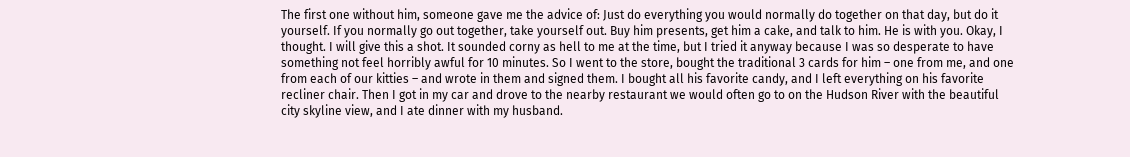The first one without him, someone gave me the advice of: Just do everything you would normally do together on that day, but do it yourself. If you normally go out together, take yourself out. Buy him presents, get him a cake, and talk to him. He is with you. Okay, I thought. I will give this a shot. It sounded corny as hell to me at the time, but I tried it anyway because I was so desperate to have something not feel horribly awful for 10 minutes. So I went to the store, bought the traditional 3 cards for him – one from me, and one from each of our kitties – and wrote in them and signed them. I bought all his favorite candy, and I left everything on his favorite recliner chair. Then I got in my car and drove to the nearby restaurant we would often go to on the Hudson River with the beautiful city skyline view, and I ate dinner with my husband.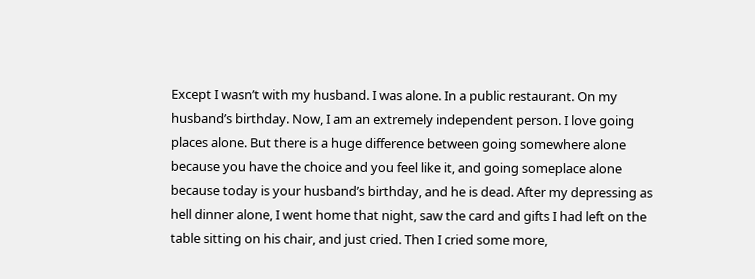Except I wasn’t with my husband. I was alone. In a public restaurant. On my husband’s birthday. Now, I am an extremely independent person. I love going places alone. But there is a huge difference between going somewhere alone because you have the choice and you feel like it, and going someplace alone because today is your husband’s birthday, and he is dead. After my depressing as hell dinner alone, I went home that night, saw the card and gifts I had left on the table sitting on his chair, and just cried. Then I cried some more,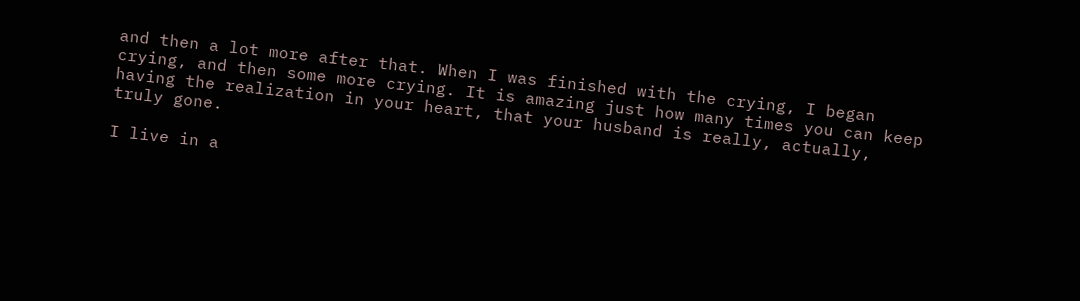and then a lot more after that. When I was finished with the crying, I began crying, and then some more crying. It is amazing just how many times you can keep having the realization in your heart, that your husband is really, actually, truly gone.

I live in a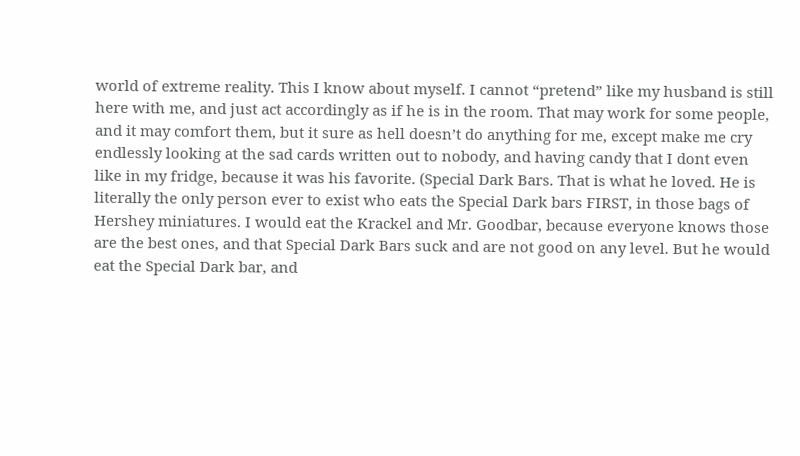world of extreme reality. This I know about myself. I cannot “pretend” like my husband is still here with me, and just act accordingly as if he is in the room. That may work for some people, and it may comfort them, but it sure as hell doesn’t do anything for me, except make me cry endlessly looking at the sad cards written out to nobody, and having candy that I dont even like in my fridge, because it was his favorite. (Special Dark Bars. That is what he loved. He is literally the only person ever to exist who eats the Special Dark bars FIRST, in those bags of Hershey miniatures. I would eat the Krackel and Mr. Goodbar, because everyone knows those are the best ones, and that Special Dark Bars suck and are not good on any level. But he would eat the Special Dark bar, and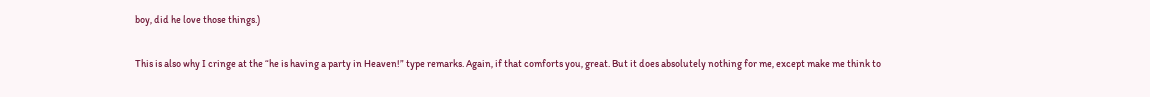boy, did he love those things.)

This is also why I cringe at the “he is having a party in Heaven!” type remarks. Again, if that comforts you, great. But it does absolutely nothing for me, except make me think to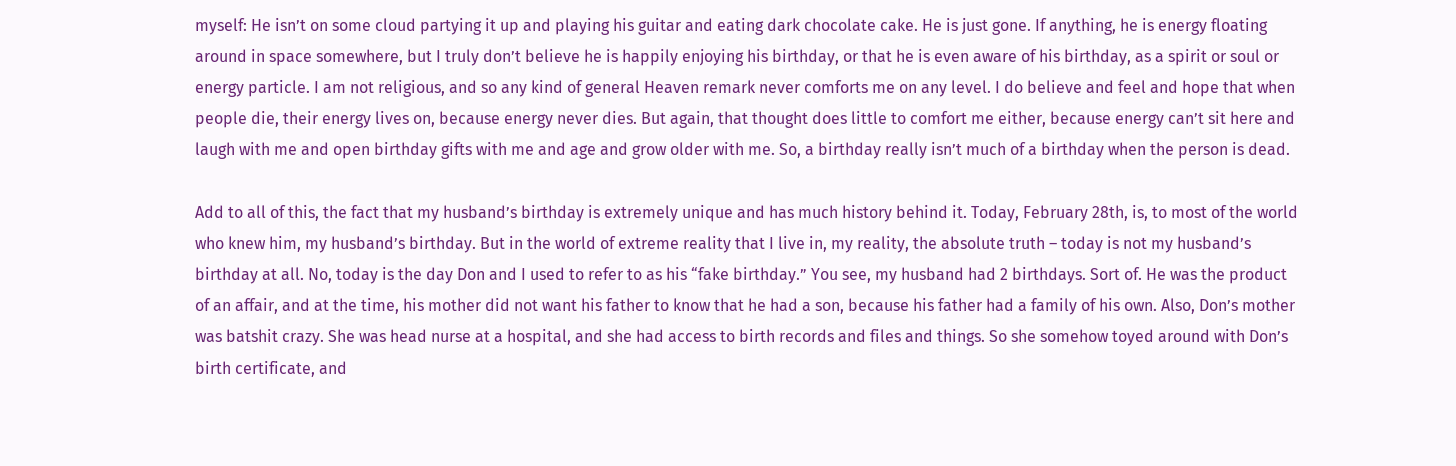myself: He isn’t on some cloud partying it up and playing his guitar and eating dark chocolate cake. He is just gone. If anything, he is energy floating around in space somewhere, but I truly don’t believe he is happily enjoying his birthday, or that he is even aware of his birthday, as a spirit or soul or energy particle. I am not religious, and so any kind of general Heaven remark never comforts me on any level. I do believe and feel and hope that when people die, their energy lives on, because energy never dies. But again, that thought does little to comfort me either, because energy can’t sit here and laugh with me and open birthday gifts with me and age and grow older with me. So, a birthday really isn’t much of a birthday when the person is dead.

Add to all of this, the fact that my husband’s birthday is extremely unique and has much history behind it. Today, February 28th, is, to most of the world who knew him, my husband’s birthday. But in the world of extreme reality that I live in, my reality, the absolute truth – today is not my husband’s birthday at all. No, today is the day Don and I used to refer to as his “fake birthday.” You see, my husband had 2 birthdays. Sort of. He was the product of an affair, and at the time, his mother did not want his father to know that he had a son, because his father had a family of his own. Also, Don’s mother was batshit crazy. She was head nurse at a hospital, and she had access to birth records and files and things. So she somehow toyed around with Don’s birth certificate, and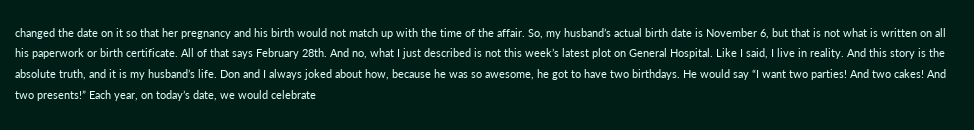changed the date on it so that her pregnancy and his birth would not match up with the time of the affair. So, my husband’s actual birth date is November 6, but that is not what is written on all his paperwork or birth certificate. All of that says February 28th. And no, what I just described is not this week’s latest plot on General Hospital. Like I said, I live in reality. And this story is the absolute truth, and it is my husband’s life. Don and I always joked about how, because he was so awesome, he got to have two birthdays. He would say “I want two parties! And two cakes! And two presents!” Each year, on today’s date, we would celebrate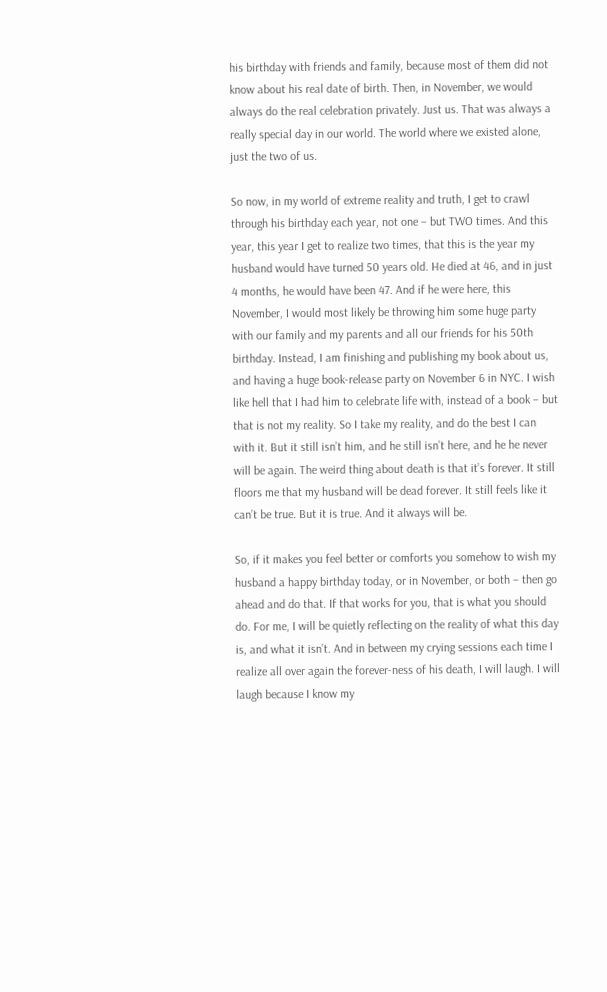his birthday with friends and family, because most of them did not know about his real date of birth. Then, in November, we would always do the real celebration privately. Just us. That was always a really special day in our world. The world where we existed alone, just the two of us.

So now, in my world of extreme reality and truth, I get to crawl through his birthday each year, not one – but TWO times. And this year, this year I get to realize two times, that this is the year my husband would have turned 50 years old. He died at 46, and in just 4 months, he would have been 47. And if he were here, this November, I would most likely be throwing him some huge party with our family and my parents and all our friends for his 50th birthday. Instead, I am finishing and publishing my book about us, and having a huge book-release party on November 6 in NYC. I wish like hell that I had him to celebrate life with, instead of a book – but that is not my reality. So I take my reality, and do the best I can with it. But it still isn’t him, and he still isn’t here, and he he never will be again. The weird thing about death is that it’s forever. It still floors me that my husband will be dead forever. It still feels like it can’t be true. But it is true. And it always will be.

So, if it makes you feel better or comforts you somehow to wish my husband a happy birthday today, or in November, or both – then go ahead and do that. If that works for you, that is what you should do. For me, I will be quietly reflecting on the reality of what this day is, and what it isn’t. And in between my crying sessions each time I realize all over again the forever-ness of his death, I will laugh. I will laugh because I know my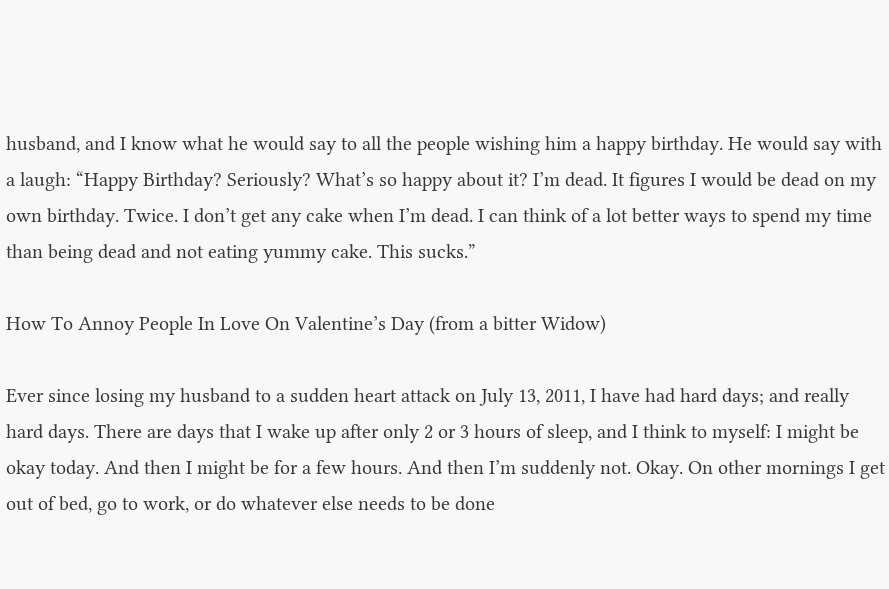husband, and I know what he would say to all the people wishing him a happy birthday. He would say with a laugh: “Happy Birthday? Seriously? What’s so happy about it? I’m dead. It figures I would be dead on my own birthday. Twice. I don’t get any cake when I’m dead. I can think of a lot better ways to spend my time than being dead and not eating yummy cake. This sucks.”

How To Annoy People In Love On Valentine’s Day (from a bitter Widow)

Ever since losing my husband to a sudden heart attack on July 13, 2011, I have had hard days; and really hard days. There are days that I wake up after only 2 or 3 hours of sleep, and I think to myself: I might be okay today. And then I might be for a few hours. And then I’m suddenly not. Okay. On other mornings I get out of bed, go to work, or do whatever else needs to be done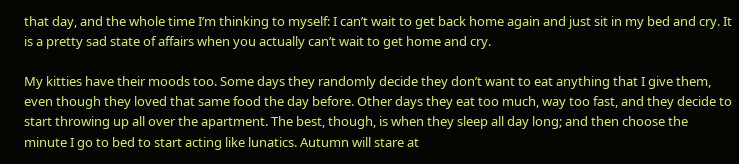that day, and the whole time I’m thinking to myself: I can’t wait to get back home again and just sit in my bed and cry. It is a pretty sad state of affairs when you actually can’t wait to get home and cry.

My kitties have their moods too. Some days they randomly decide they don’t want to eat anything that I give them, even though they loved that same food the day before. Other days they eat too much, way too fast, and they decide to start throwing up all over the apartment. The best, though, is when they sleep all day long; and then choose the minute I go to bed to start acting like lunatics. Autumn will stare at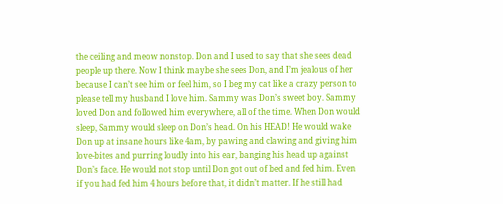the ceiling and meow nonstop. Don and I used to say that she sees dead people up there. Now I think maybe she sees Don, and I’m jealous of her because I can’t see him or feel him, so I beg my cat like a crazy person to please tell my husband I love him. Sammy was Don’s sweet boy. Sammy loved Don and followed him everywhere, all of the time. When Don would sleep, Sammy would sleep on Don’s head. On his HEAD! He would wake Don up at insane hours like 4am, by pawing and clawing and giving him love-bites and purring loudly into his ear, banging his head up against Don’s face. He would not stop until Don got out of bed and fed him. Even if you had fed him 4 hours before that, it didn’t matter. If he still had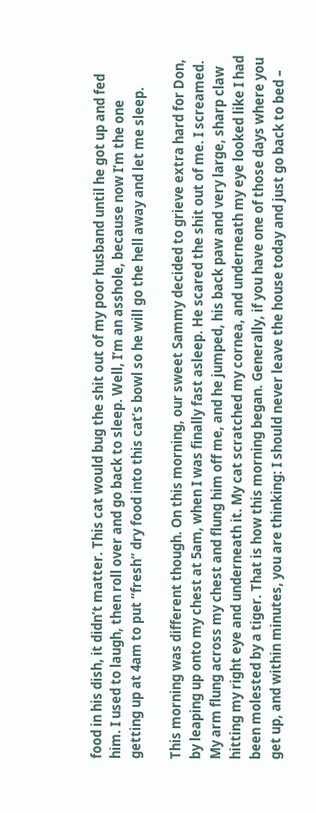food in his dish, it didn’t matter. This cat would bug the shit out of my poor husband until he got up and fed him. I used to laugh, then roll over and go back to sleep. Well, I’m an asshole, because now I’m the one getting up at 4am to put “fresh” dry food into this cat’s bowl so he will go the hell away and let me sleep.

This morning was different though. On this morning, our sweet Sammy decided to grieve extra hard for Don, by leaping up onto my chest at 5am, when I was finally fast asleep. He scared the shit out of me. I screamed. My arm flung across my chest and flung him off me, and he jumped, his back paw and very large, sharp claw hitting my right eye and underneath it. My cat scratched my cornea, and underneath my eye looked like I had been molested by a tiger. That is how this morning began. Generally, if you have one of those days where you get up, and within minutes, you are thinking: I should never leave the house today and just go back to bed –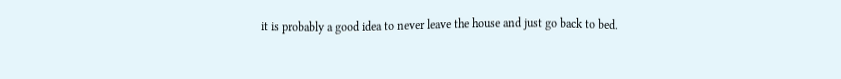it is probably a good idea to never leave the house and just go back to bed.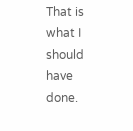That is what I should have done.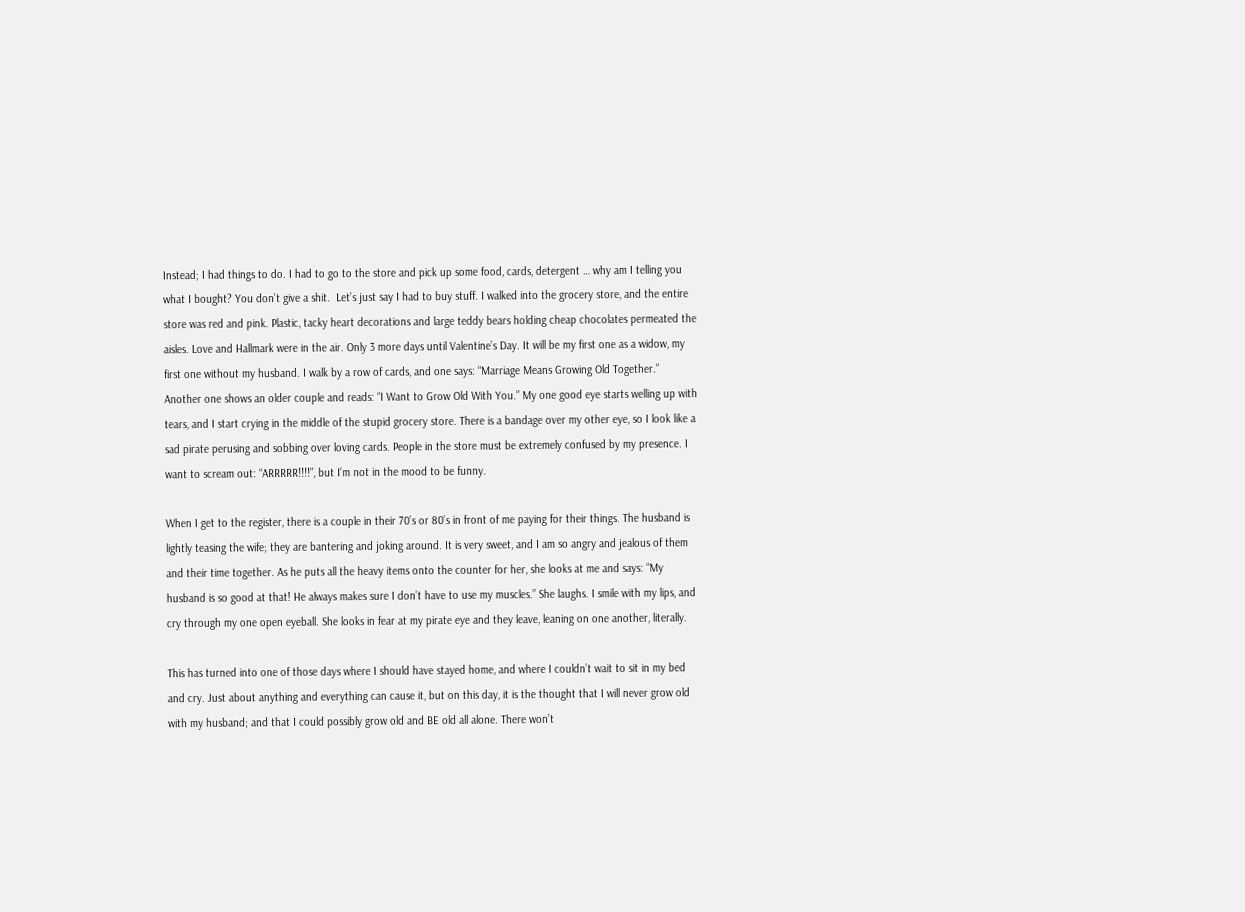Instead; I had things to do. I had to go to the store and pick up some food, cards, detergent … why am I telling you what I bought? You don’t give a shit.  Let’s just say I had to buy stuff. I walked into the grocery store, and the entire store was red and pink. Plastic, tacky heart decorations and large teddy bears holding cheap chocolates permeated the aisles. Love and Hallmark were in the air. Only 3 more days until Valentine’s Day. It will be my first one as a widow, my first one without my husband. I walk by a row of cards, and one says: “Marriage Means Growing Old Together.” Another one shows an older couple and reads: “I Want to Grow Old With You.” My one good eye starts welling up with tears, and I start crying in the middle of the stupid grocery store. There is a bandage over my other eye, so I look like a sad pirate perusing and sobbing over loving cards. People in the store must be extremely confused by my presence. I want to scream out: “ARRRRR!!!!”, but I’m not in the mood to be funny.

When I get to the register, there is a couple in their 70’s or 80’s in front of me paying for their things. The husband is lightly teasing the wife; they are bantering and joking around. It is very sweet, and I am so angry and jealous of them and their time together. As he puts all the heavy items onto the counter for her, she looks at me and says: “My husband is so good at that! He always makes sure I don’t have to use my muscles.” She laughs. I smile with my lips, and cry through my one open eyeball. She looks in fear at my pirate eye and they leave, leaning on one another, literally.

This has turned into one of those days where I should have stayed home, and where I couldn’t wait to sit in my bed and cry. Just about anything and everything can cause it, but on this day, it is the thought that I will never grow old with my husband; and that I could possibly grow old and BE old all alone. There won’t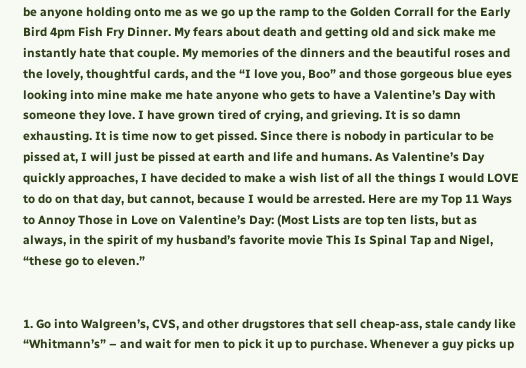be anyone holding onto me as we go up the ramp to the Golden Corrall for the Early Bird 4pm Fish Fry Dinner. My fears about death and getting old and sick make me instantly hate that couple. My memories of the dinners and the beautiful roses and the lovely, thoughtful cards, and the “I love you, Boo” and those gorgeous blue eyes looking into mine make me hate anyone who gets to have a Valentine’s Day with someone they love. I have grown tired of crying, and grieving. It is so damn exhausting. It is time now to get pissed. Since there is nobody in particular to be pissed at, I will just be pissed at earth and life and humans. As Valentine’s Day quickly approaches, I have decided to make a wish list of all the things I would LOVE to do on that day, but cannot, because I would be arrested. Here are my Top 11 Ways to Annoy Those in Love on Valentine’s Day: (Most Lists are top ten lists, but as always, in the spirit of my husband’s favorite movie This Is Spinal Tap and Nigel, “these go to eleven.”


1. Go into Walgreen’s, CVS, and other drugstores that sell cheap-ass, stale candy like “Whitmann’s” – and wait for men to pick it up to purchase. Whenever a guy picks up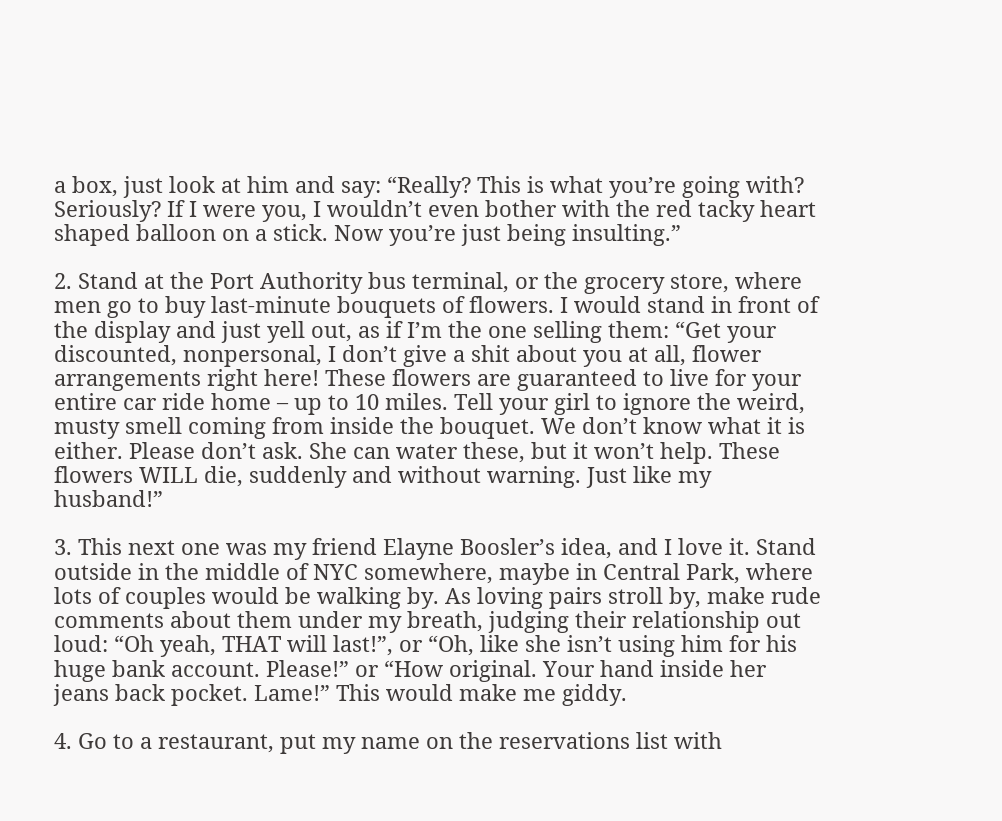a box, just look at him and say: “Really? This is what you’re going with? Seriously? If I were you, I wouldn’t even bother with the red tacky heart shaped balloon on a stick. Now you’re just being insulting.”

2. Stand at the Port Authority bus terminal, or the grocery store, where men go to buy last-minute bouquets of flowers. I would stand in front of the display and just yell out, as if I’m the one selling them: “Get your discounted, nonpersonal, I don’t give a shit about you at all, flower arrangements right here! These flowers are guaranteed to live for your entire car ride home – up to 10 miles. Tell your girl to ignore the weird, musty smell coming from inside the bouquet. We don’t know what it is either. Please don’t ask. She can water these, but it won’t help. These flowers WILL die, suddenly and without warning. Just like my husband!”

3. This next one was my friend Elayne Boosler’s idea, and I love it. Stand outside in the middle of NYC somewhere, maybe in Central Park, where lots of couples would be walking by. As loving pairs stroll by, make rude comments about them under my breath, judging their relationship out loud: “Oh yeah, THAT will last!”, or “Oh, like she isn’t using him for his huge bank account. Please!” or “How original. Your hand inside her jeans back pocket. Lame!” This would make me giddy.

4. Go to a restaurant, put my name on the reservations list with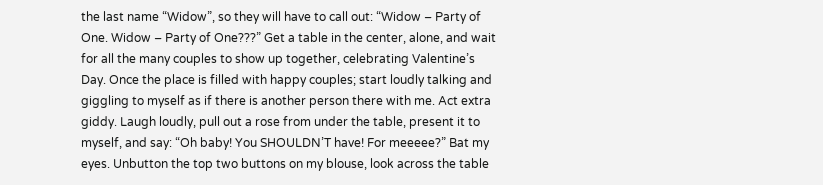the last name “Widow”, so they will have to call out: “Widow – Party of One. Widow – Party of One???” Get a table in the center, alone, and wait for all the many couples to show up together, celebrating Valentine’s Day. Once the place is filled with happy couples; start loudly talking and giggling to myself as if there is another person there with me. Act extra giddy. Laugh loudly, pull out a rose from under the table, present it to myself, and say: “Oh baby! You SHOULDN’T have! For meeeee?” Bat my eyes. Unbutton the top two buttons on my blouse, look across the table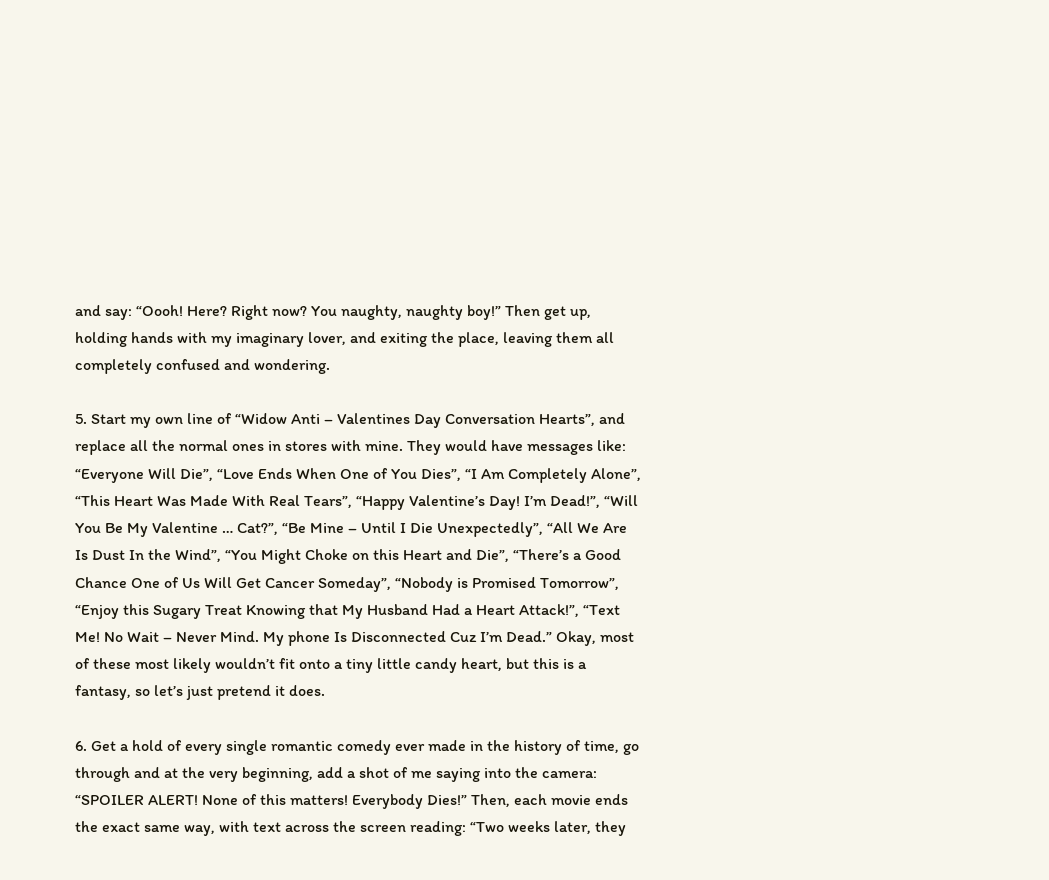and say: “Oooh! Here? Right now? You naughty, naughty boy!” Then get up, holding hands with my imaginary lover, and exiting the place, leaving them all completely confused and wondering.

5. Start my own line of “Widow Anti – Valentines Day Conversation Hearts”, and replace all the normal ones in stores with mine. They would have messages like:  “Everyone Will Die”, “Love Ends When One of You Dies”, “I Am Completely Alone”, “This Heart Was Made With Real Tears”, “Happy Valentine’s Day! I’m Dead!”, “Will You Be My Valentine … Cat?”, “Be Mine – Until I Die Unexpectedly”, “All We Are Is Dust In the Wind”, “You Might Choke on this Heart and Die”, “There’s a Good Chance One of Us Will Get Cancer Someday”, “Nobody is Promised Tomorrow”, “Enjoy this Sugary Treat Knowing that My Husband Had a Heart Attack!”, “Text Me! No Wait – Never Mind. My phone Is Disconnected Cuz I’m Dead.” Okay, most of these most likely wouldn’t fit onto a tiny little candy heart, but this is a fantasy, so let’s just pretend it does.

6. Get a hold of every single romantic comedy ever made in the history of time, go through and at the very beginning, add a shot of me saying into the camera: “SPOILER ALERT! None of this matters! Everybody Dies!” Then, each movie ends the exact same way, with text across the screen reading: “Two weeks later, they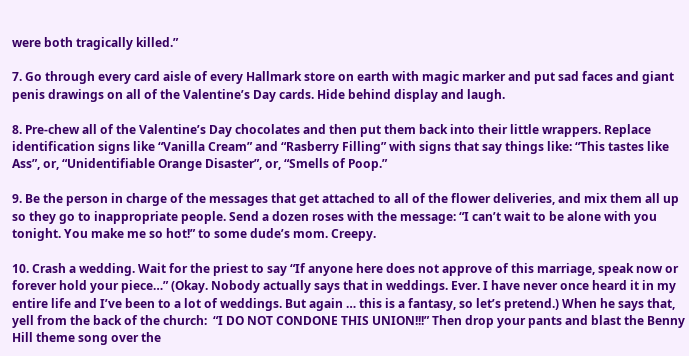were both tragically killed.”

7. Go through every card aisle of every Hallmark store on earth with magic marker and put sad faces and giant penis drawings on all of the Valentine’s Day cards. Hide behind display and laugh.

8. Pre-chew all of the Valentine’s Day chocolates and then put them back into their little wrappers. Replace identification signs like “Vanilla Cream” and “Rasberry Filling” with signs that say things like: “This tastes like Ass”, or, “Unidentifiable Orange Disaster”, or, “Smells of Poop.”

9. Be the person in charge of the messages that get attached to all of the flower deliveries, and mix them all up so they go to inappropriate people. Send a dozen roses with the message: “I can’t wait to be alone with you tonight. You make me so hot!” to some dude’s mom. Creepy.

10. Crash a wedding. Wait for the priest to say “If anyone here does not approve of this marriage, speak now or forever hold your piece…” (Okay. Nobody actually says that in weddings. Ever. I have never once heard it in my entire life and I’ve been to a lot of weddings. But again … this is a fantasy, so let’s pretend.) When he says that, yell from the back of the church:  “I DO NOT CONDONE THIS UNION!!!” Then drop your pants and blast the Benny Hill theme song over the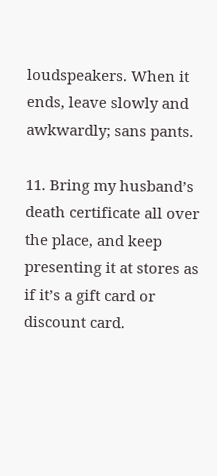loudspeakers. When it ends, leave slowly and awkwardly; sans pants.

11. Bring my husband’s death certificate all over the place, and keep presenting it at stores as if it’s a gift card or discount card.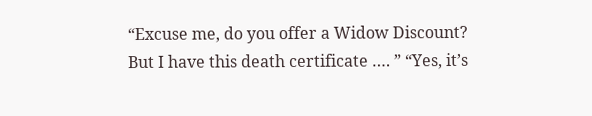“Excuse me, do you offer a Widow Discount? But I have this death certificate …. ” “Yes, it’s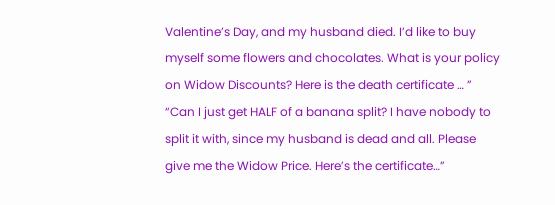Valentine’s Day, and my husband died. I’d like to buy myself some flowers and chocolates. What is your policy on Widow Discounts? Here is the death certificate … ” “Can I just get HALF of a banana split? I have nobody to split it with, since my husband is dead and all. Please give me the Widow Price. Here’s the certificate…”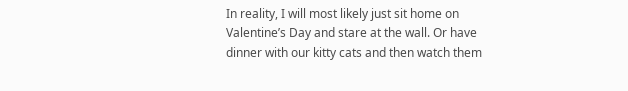In reality, I will most likely just sit home on Valentine’s Day and stare at the wall. Or have dinner with our kitty cats and then watch them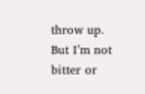throw up. But I’m not bitter or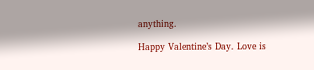anything.

Happy Valentine’s Day. Love is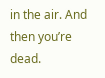in the air. And then you’re dead.